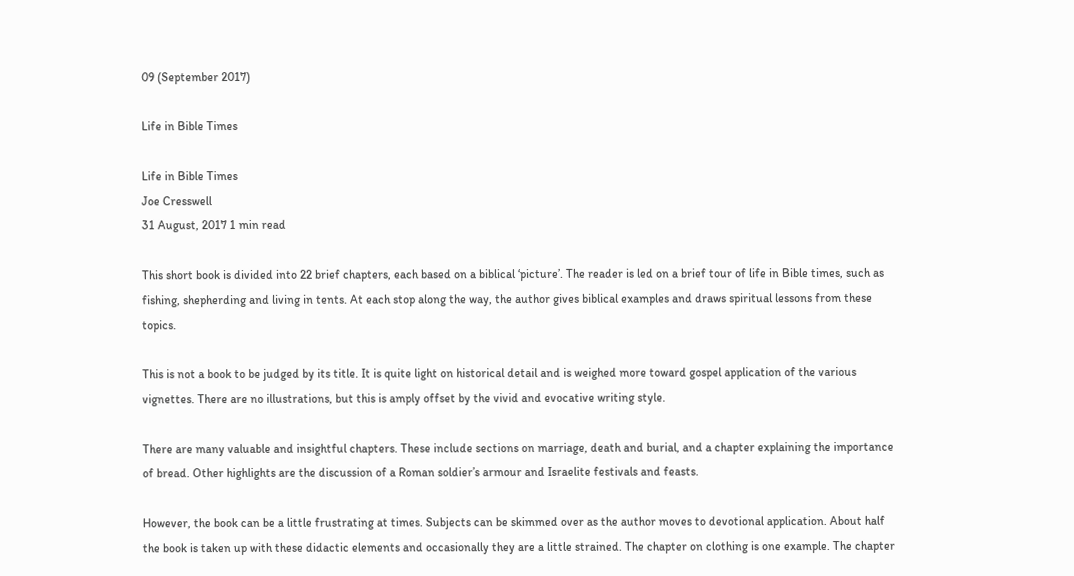09 (September 2017)

Life in Bible Times

Life in Bible Times
Joe Cresswell
31 August, 2017 1 min read

This short book is divided into 22 brief chapters, each based on a biblical ‘picture’. The reader is led on a brief tour of life in Bible times, such as fishing, shepherding and living in tents. At each stop along the way, the author gives biblical examples and draws spiritual lessons from these topics.

This is not a book to be judged by its title. It is quite light on historical detail and is weighed more toward gospel application of the various vignettes. There are no illustrations, but this is amply offset by the vivid and evocative writing style.

There are many valuable and insightful chapters. These include sections on marriage, death and burial, and a chapter explaining the importance of bread. Other highlights are the discussion of a Roman soldier’s armour and Israelite festivals and feasts.

However, the book can be a little frustrating at times. Subjects can be skimmed over as the author moves to devotional application. About half the book is taken up with these didactic elements and occasionally they are a little strained. The chapter on clothing is one example. The chapter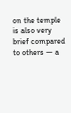on the temple is also very brief compared to others — a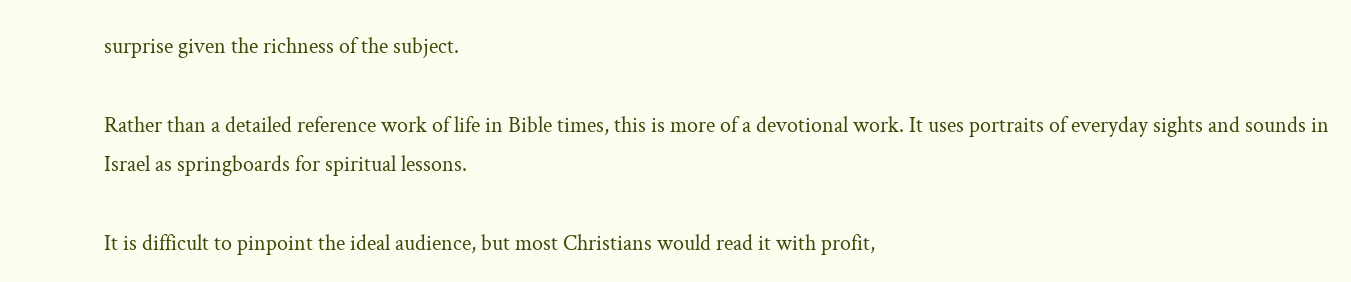surprise given the richness of the subject.

Rather than a detailed reference work of life in Bible times, this is more of a devotional work. It uses portraits of everyday sights and sounds in Israel as springboards for spiritual lessons.

It is difficult to pinpoint the ideal audience, but most Christians would read it with profit,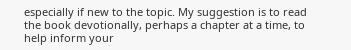especially if new to the topic. My suggestion is to read the book devotionally, perhaps a chapter at a time, to help inform your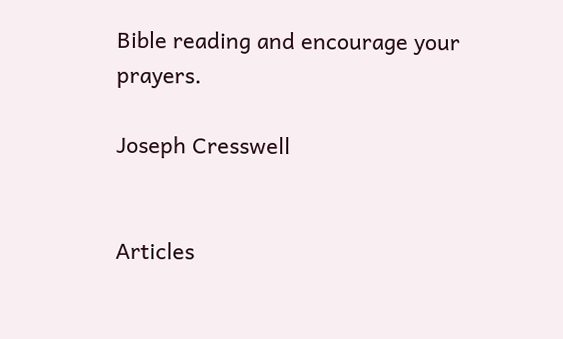Bible reading and encourage your prayers.

Joseph Cresswell


Articles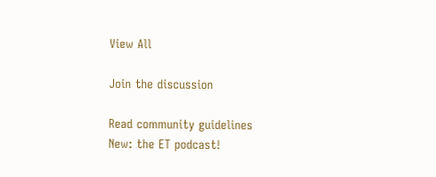View All

Join the discussion

Read community guidelines
New: the ET podcast!